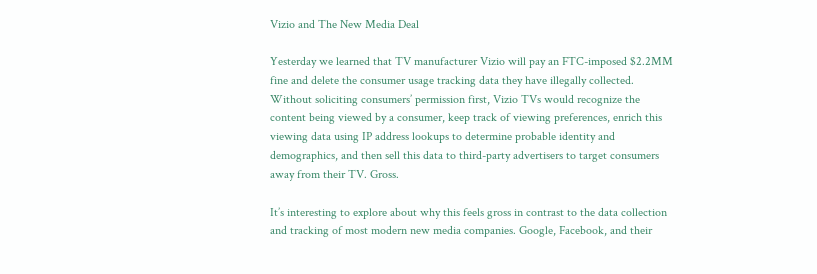Vizio and The New Media Deal

Yesterday we learned that TV manufacturer Vizio will pay an FTC-imposed $2.2MM fine and delete the consumer usage tracking data they have illegally collected. Without soliciting consumers’ permission first, Vizio TVs would recognize the content being viewed by a consumer, keep track of viewing preferences, enrich this viewing data using IP address lookups to determine probable identity and demographics, and then sell this data to third-party advertisers to target consumers away from their TV. Gross.

It’s interesting to explore about why this feels gross in contrast to the data collection and tracking of most modern new media companies. Google, Facebook, and their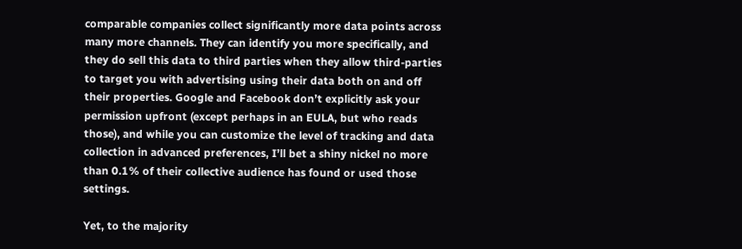comparable companies collect significantly more data points across many more channels. They can identify you more specifically, and they do sell this data to third parties when they allow third-parties to target you with advertising using their data both on and off their properties. Google and Facebook don’t explicitly ask your permission upfront (except perhaps in an EULA, but who reads those), and while you can customize the level of tracking and data collection in advanced preferences, I’ll bet a shiny nickel no more than 0.1% of their collective audience has found or used those settings.

Yet, to the majority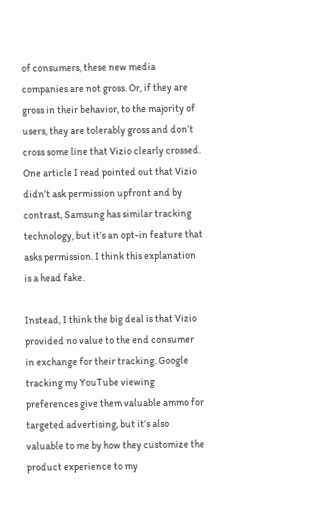of consumers, these new media companies are not gross. Or, if they are gross in their behavior, to the majority of users, they are tolerably gross and don’t cross some line that Vizio clearly crossed. One article I read pointed out that Vizio didn’t ask permission upfront and by contrast, Samsung has similar tracking technology, but it’s an opt-in feature that asks permission. I think this explanation is a head fake.

Instead, I think the big deal is that Vizio provided no value to the end consumer in exchange for their tracking. Google tracking my YouTube viewing preferences give them valuable ammo for targeted advertising, but it’s also valuable to me by how they customize the product experience to my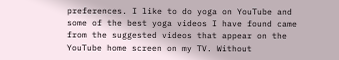preferences. I like to do yoga on YouTube and some of the best yoga videos I have found came from the suggested videos that appear on the YouTube home screen on my TV. Without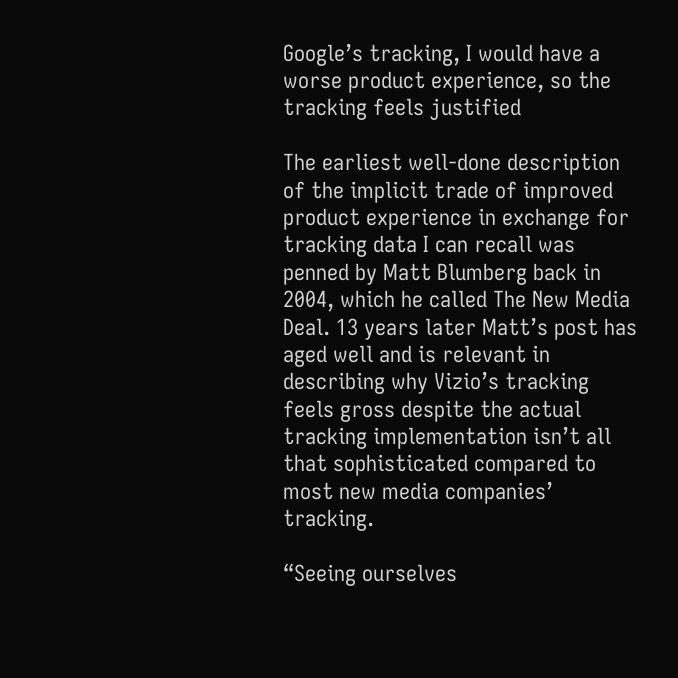Google’s tracking, I would have a worse product experience, so the tracking feels justified

The earliest well-done description of the implicit trade of improved product experience in exchange for tracking data I can recall was penned by Matt Blumberg back in 2004, which he called The New Media Deal. 13 years later Matt’s post has aged well and is relevant in describing why Vizio’s tracking feels gross despite the actual tracking implementation isn’t all that sophisticated compared to most new media companies’ tracking.

“Seeing ourselves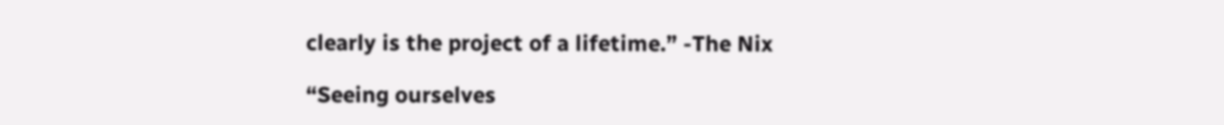clearly is the project of a lifetime.” -The Nix

“Seeing ourselves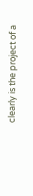clearly is the project of a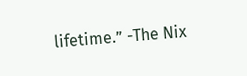lifetime.” -The Nix